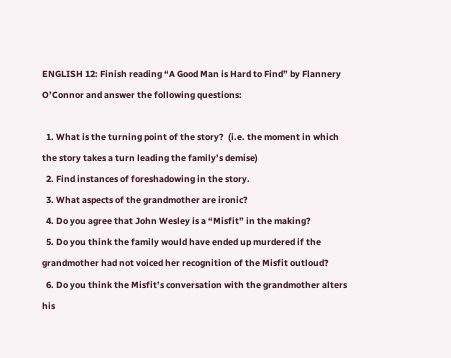ENGLISH 12: Finish reading “A Good Man is Hard to Find” by Flannery O’Connor and answer the following questions:

  1. What is the turning point of the story?  (i.e. the moment in which the story takes a turn leading the family’s demise)
  2. Find instances of foreshadowing in the story.
  3. What aspects of the grandmother are ironic?
  4. Do you agree that John Wesley is a “Misfit” in the making?
  5. Do you think the family would have ended up murdered if the grandmother had not voiced her recognition of the Misfit outloud?
  6. Do you think the Misfit’s conversation with the grandmother alters his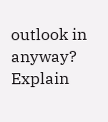outlook in anyway?  Explain